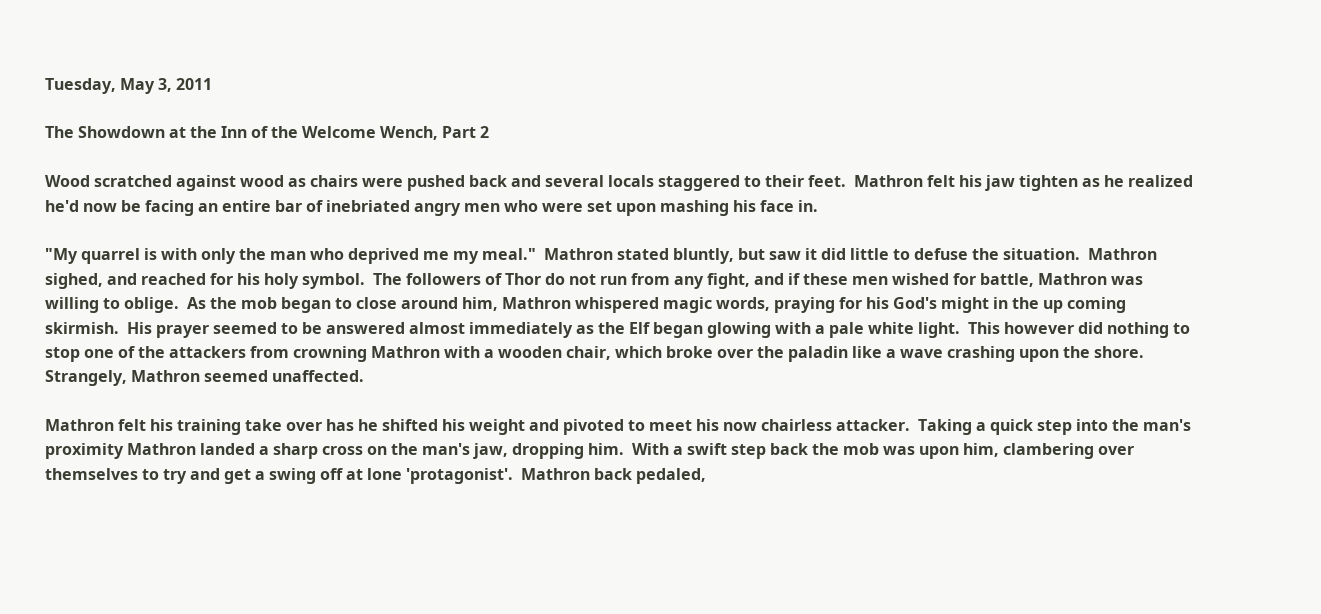Tuesday, May 3, 2011

The Showdown at the Inn of the Welcome Wench, Part 2

Wood scratched against wood as chairs were pushed back and several locals staggered to their feet.  Mathron felt his jaw tighten as he realized he'd now be facing an entire bar of inebriated angry men who were set upon mashing his face in.

"My quarrel is with only the man who deprived me my meal."  Mathron stated bluntly, but saw it did little to defuse the situation.  Mathron sighed, and reached for his holy symbol.  The followers of Thor do not run from any fight, and if these men wished for battle, Mathron was willing to oblige.  As the mob began to close around him, Mathron whispered magic words, praying for his God's might in the up coming skirmish.  His prayer seemed to be answered almost immediately as the Elf began glowing with a pale white light.  This however did nothing to stop one of the attackers from crowning Mathron with a wooden chair, which broke over the paladin like a wave crashing upon the shore.  Strangely, Mathron seemed unaffected.

Mathron felt his training take over has he shifted his weight and pivoted to meet his now chairless attacker.  Taking a quick step into the man's proximity Mathron landed a sharp cross on the man's jaw, dropping him.  With a swift step back the mob was upon him, clambering over themselves to try and get a swing off at lone 'protagonist'.  Mathron back pedaled,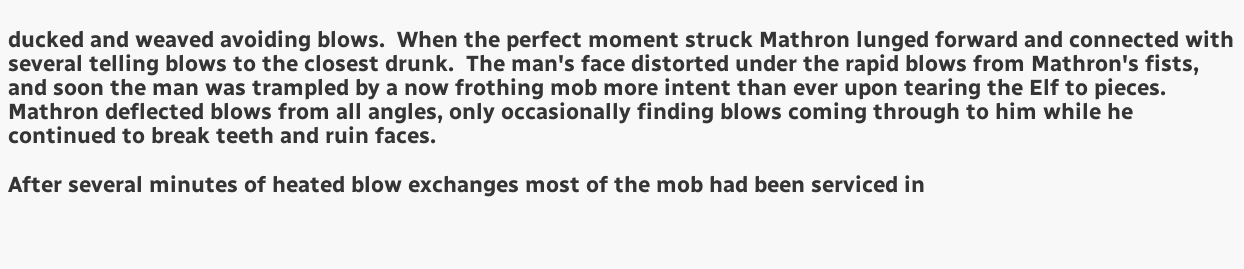ducked and weaved avoiding blows.  When the perfect moment struck Mathron lunged forward and connected with several telling blows to the closest drunk.  The man's face distorted under the rapid blows from Mathron's fists, and soon the man was trampled by a now frothing mob more intent than ever upon tearing the Elf to pieces.  Mathron deflected blows from all angles, only occasionally finding blows coming through to him while he continued to break teeth and ruin faces.

After several minutes of heated blow exchanges most of the mob had been serviced in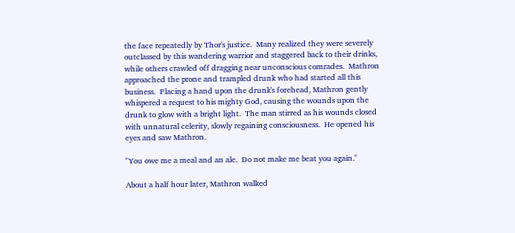the face repeatedly by Thor's justice.  Many realized they were severely outclassed by this wandering warrior and staggered back to their drinks, while others crawled off dragging near unconscious comrades.  Mathron approached the prone and trampled drunk who had started all this business.  Placing a hand upon the drunk's forehead, Mathron gently whispered a request to his mighty God, causing the wounds upon the drunk to glow with a bright light.  The man stirred as his wounds closed with unnatural celerity, slowly regaining consciousness.  He opened his eyes and saw Mathron.

"You owe me a meal and an ale.  Do not make me beat you again."

About a half hour later, Mathron walked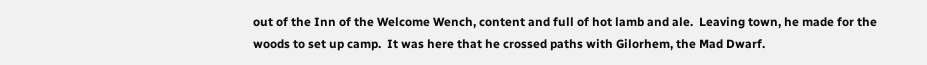out of the Inn of the Welcome Wench, content and full of hot lamb and ale.  Leaving town, he made for the woods to set up camp.  It was here that he crossed paths with Gilorhem, the Mad Dwarf.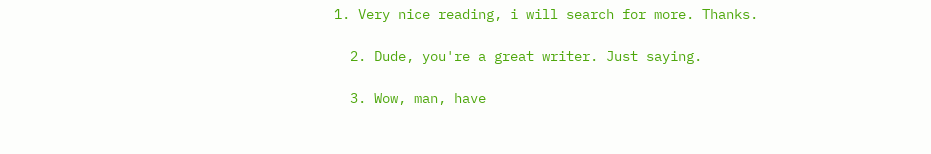1. Very nice reading, i will search for more. Thanks.

  2. Dude, you're a great writer. Just saying.

  3. Wow, man, have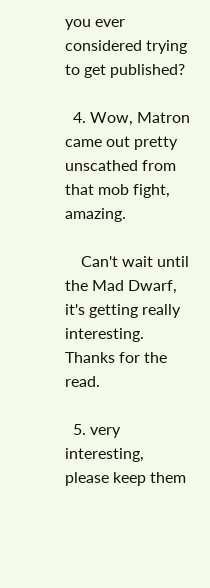you ever considered trying to get published?

  4. Wow, Matron came out pretty unscathed from that mob fight, amazing.

    Can't wait until the Mad Dwarf, it's getting really interesting. Thanks for the read.

  5. very interesting, please keep them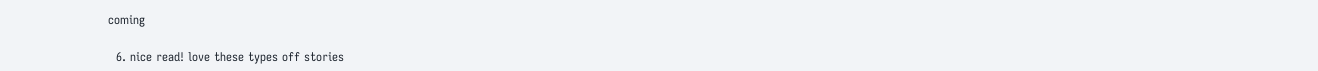coming

  6. nice read! love these types off stories